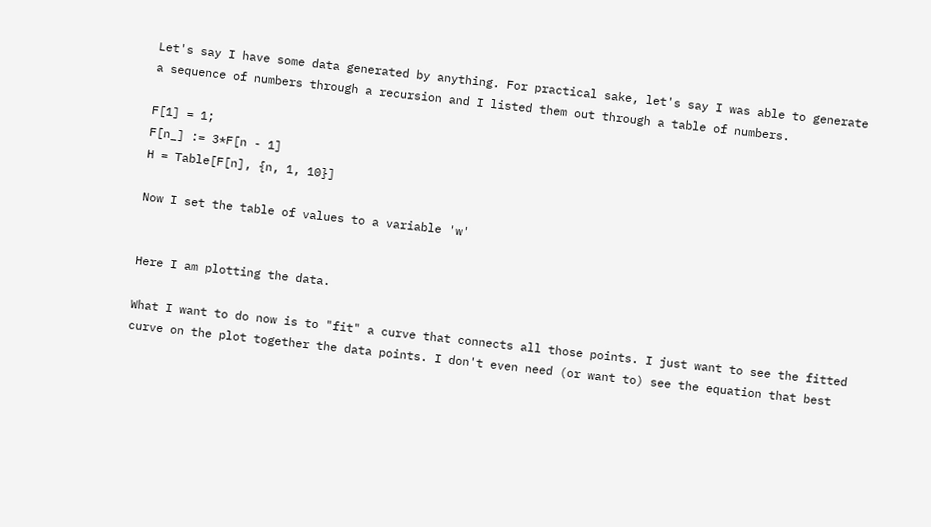Let's say I have some data generated by anything. For practical sake, let's say I was able to generate a sequence of numbers through a recursion and I listed them out through a table of numbers.

F[1] = 1;
F[n_] := 3*F[n - 1]
H = Table[F[n], {n, 1, 10}]

Now I set the table of values to a variable 'w'


Here I am plotting the data.

What I want to do now is to "fit" a curve that connects all those points. I just want to see the fitted curve on the plot together the data points. I don't even need (or want to) see the equation that best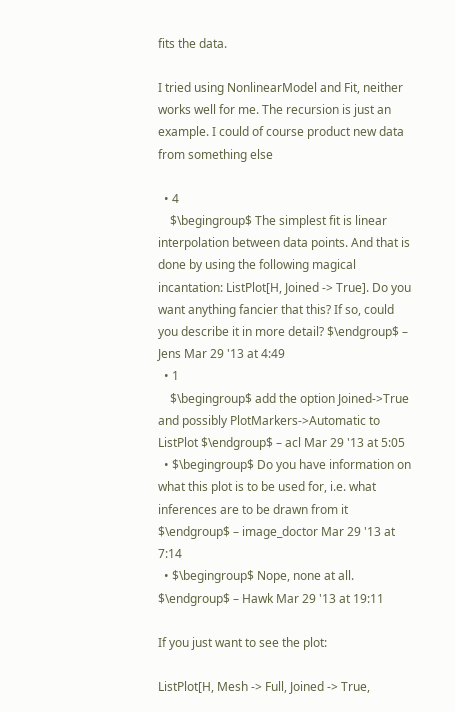fits the data.

I tried using NonlinearModel and Fit, neither works well for me. The recursion is just an example. I could of course product new data from something else

  • 4
    $\begingroup$ The simplest fit is linear interpolation between data points. And that is done by using the following magical incantation: ListPlot[H, Joined -> True]. Do you want anything fancier that this? If so, could you describe it in more detail? $\endgroup$ – Jens Mar 29 '13 at 4:49
  • 1
    $\begingroup$ add the option Joined->True and possibly PlotMarkers->Automatic to ListPlot $\endgroup$ – acl Mar 29 '13 at 5:05
  • $\begingroup$ Do you have information on what this plot is to be used for, i.e. what inferences are to be drawn from it $\endgroup$ – image_doctor Mar 29 '13 at 7:14
  • $\begingroup$ Nope, none at all. $\endgroup$ – Hawk Mar 29 '13 at 19:11

If you just want to see the plot:

ListPlot[H, Mesh -> Full, Joined -> True,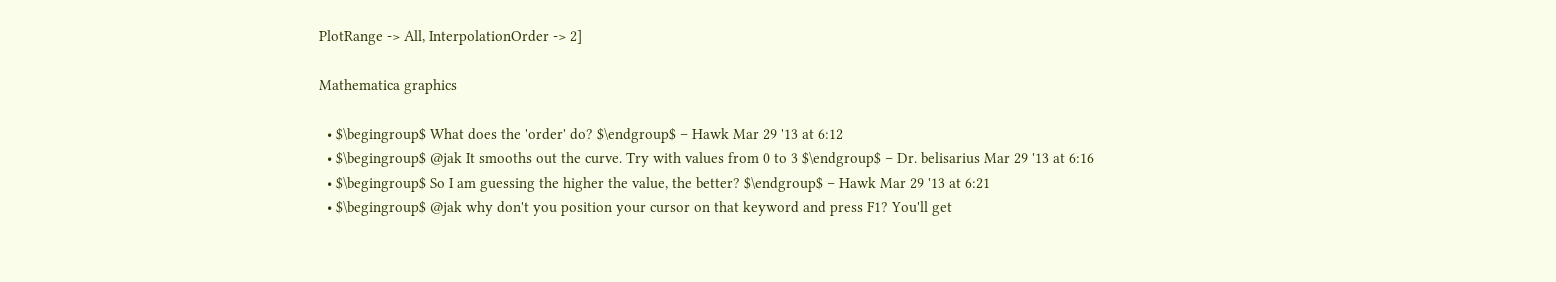PlotRange -> All, InterpolationOrder -> 2]

Mathematica graphics

  • $\begingroup$ What does the 'order' do? $\endgroup$ – Hawk Mar 29 '13 at 6:12
  • $\begingroup$ @jak It smooths out the curve. Try with values from 0 to 3 $\endgroup$ – Dr. belisarius Mar 29 '13 at 6:16
  • $\begingroup$ So I am guessing the higher the value, the better? $\endgroup$ – Hawk Mar 29 '13 at 6:21
  • $\begingroup$ @jak why don't you position your cursor on that keyword and press F1? You'll get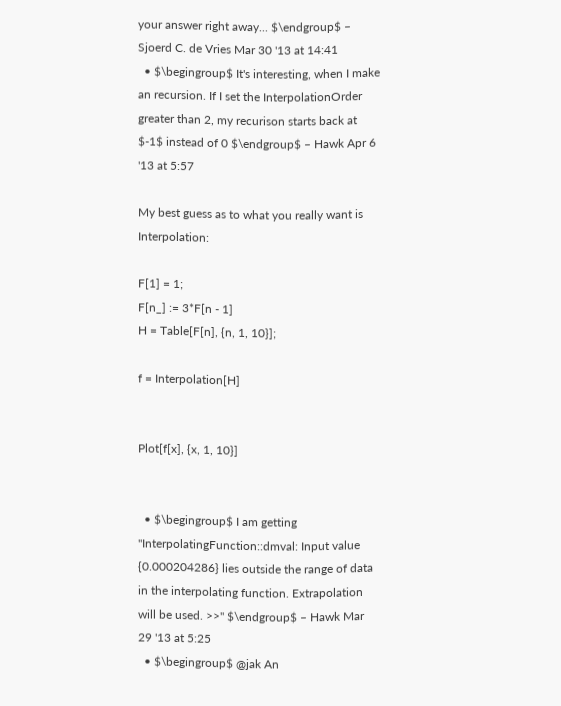your answer right away... $\endgroup$ – Sjoerd C. de Vries Mar 30 '13 at 14:41
  • $\begingroup$ It's interesting, when I make an recursion. If I set the InterpolationOrder greater than 2, my recurison starts back at $-1$ instead of 0 $\endgroup$ – Hawk Apr 6 '13 at 5:57

My best guess as to what you really want is Interpolation:

F[1] = 1;
F[n_] := 3*F[n - 1]
H = Table[F[n], {n, 1, 10}];

f = Interpolation[H]


Plot[f[x], {x, 1, 10}]


  • $\begingroup$ I am getting "InterpolatingFunction::dmval: Input value {0.000204286} lies outside the range of data in the interpolating function. Extrapolation will be used. >>" $\endgroup$ – Hawk Mar 29 '13 at 5:25
  • $\begingroup$ @jak An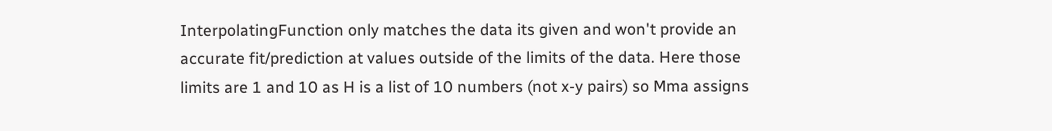InterpolatingFunction only matches the data its given and won't provide an accurate fit/prediction at values outside of the limits of the data. Here those limits are 1 and 10 as H is a list of 10 numbers (not x-y pairs) so Mma assigns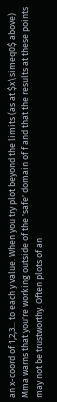an x-coord of 1,2,3... to each y value. When you try plot beyond the limits (as at $x\simeq0$ above) Mma warns that you're working outside of the 'safe' domain of f and that the results at these points may not be trustworthy. Often plots of an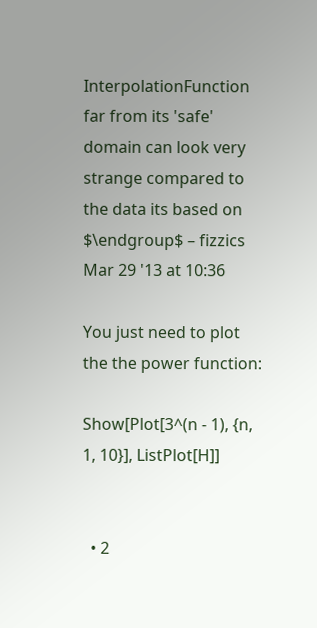InterpolationFunction far from its 'safe' domain can look very strange compared to the data its based on $\endgroup$ – fizzics Mar 29 '13 at 10:36

You just need to plot the the power function:

Show[Plot[3^(n - 1), {n, 1, 10}], ListPlot[H]]


  • 2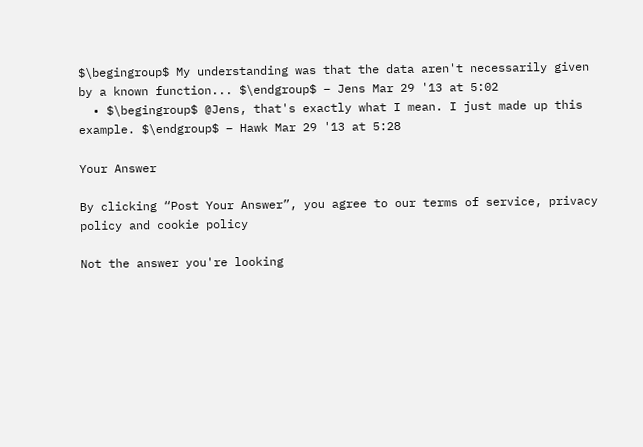$\begingroup$ My understanding was that the data aren't necessarily given by a known function... $\endgroup$ – Jens Mar 29 '13 at 5:02
  • $\begingroup$ @Jens, that's exactly what I mean. I just made up this example. $\endgroup$ – Hawk Mar 29 '13 at 5:28

Your Answer

By clicking “Post Your Answer”, you agree to our terms of service, privacy policy and cookie policy

Not the answer you're looking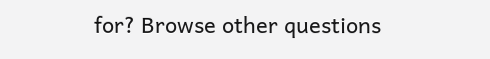for? Browse other questions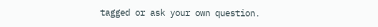tagged or ask your own question.